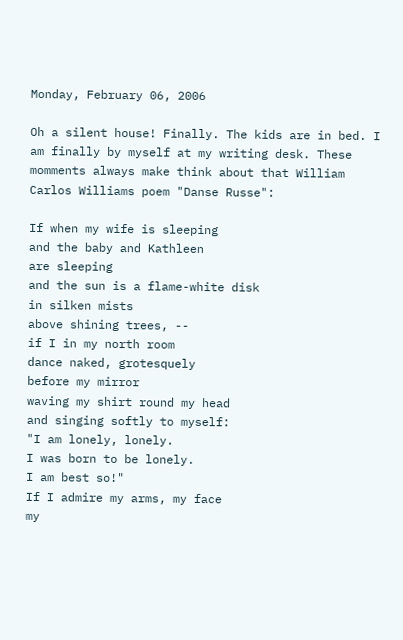Monday, February 06, 2006

Oh a silent house! Finally. The kids are in bed. I am finally by myself at my writing desk. These momments always make think about that William Carlos Williams poem "Danse Russe":

If when my wife is sleeping
and the baby and Kathleen
are sleeping
and the sun is a flame-white disk
in silken mists
above shining trees, --
if I in my north room
dance naked, grotesquely
before my mirror
waving my shirt round my head
and singing softly to myself:
"I am lonely, lonely.
I was born to be lonely.
I am best so!"
If I admire my arms, my face
my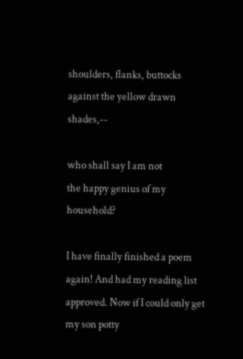shoulders, flanks, buttocks
against the yellow drawn shades,--

who shall say I am not
the happy genius of my household?

I have finally finished a poem again! And had my reading list approved. Now if I could only get my son potty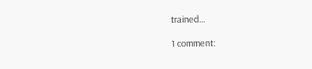trained...

1 comment: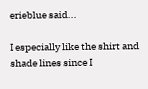erieblue said...

I especially like the shirt and shade lines since I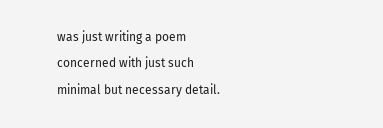was just writing a poem concerned with just such minimal but necessary detail.